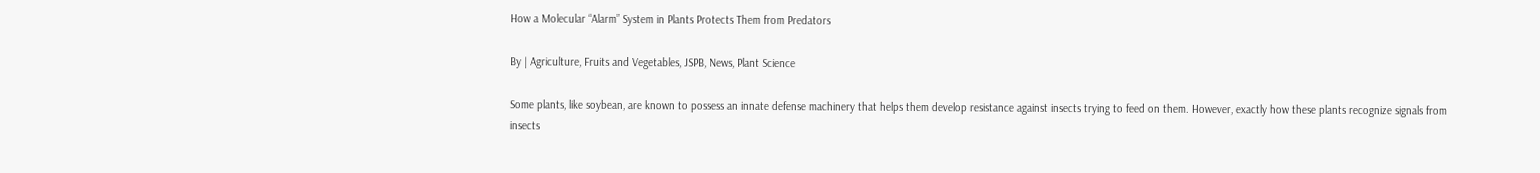How a Molecular “Alarm” System in Plants Protects Them from Predators

By | Agriculture, Fruits and Vegetables, JSPB, News, Plant Science

Some plants, like soybean, are known to possess an innate defense machinery that helps them develop resistance against insects trying to feed on them. However, exactly how these plants recognize signals from insects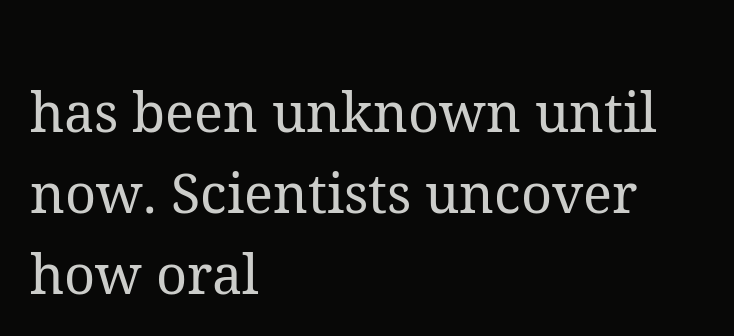has been unknown until now. Scientists uncover how oral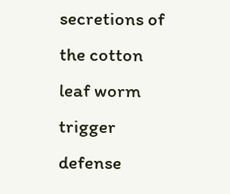secretions of the cotton leaf worm trigger defense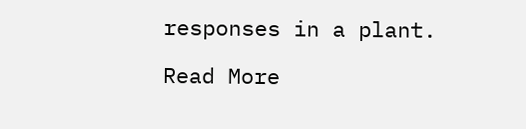responses in a plant.

Read More